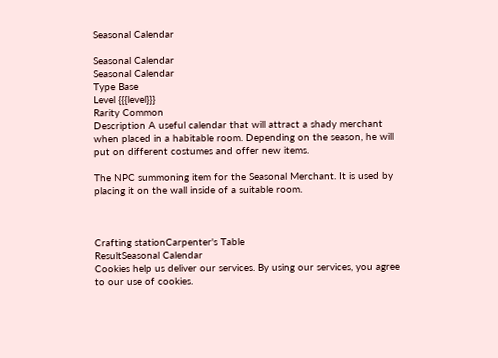Seasonal Calendar

Seasonal Calendar
Seasonal Calendar
Type Base
Level {{{level}}}
Rarity Common
Description A useful calendar that will attract a shady merchant when placed in a habitable room. Depending on the season, he will put on different costumes and offer new items.

The NPC summoning item for the Seasonal Merchant. It is used by placing it on the wall inside of a suitable room.



Crafting stationCarpenter's Table
ResultSeasonal Calendar
Cookies help us deliver our services. By using our services, you agree to our use of cookies.